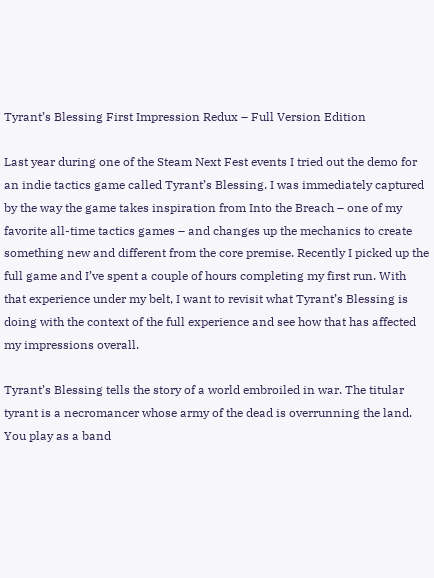Tyrant’s Blessing First Impression Redux – Full Version Edition

Last year during one of the Steam Next Fest events I tried out the demo for an indie tactics game called Tyrant’s Blessing. I was immediately captured by the way the game takes inspiration from Into the Breach – one of my favorite all-time tactics games – and changes up the mechanics to create something new and different from the core premise. Recently I picked up the full game and I’ve spent a couple of hours completing my first run. With that experience under my belt, I want to revisit what Tyrant’s Blessing is doing with the context of the full experience and see how that has affected my impressions overall.

Tyrant’s Blessing tells the story of a world embroiled in war. The titular tyrant is a necromancer whose army of the dead is overrunning the land. You play as a band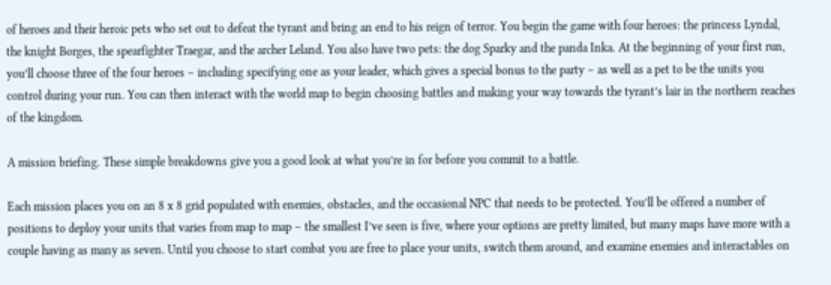of heroes and their heroic pets who set out to defeat the tyrant and bring an end to his reign of terror. You begin the game with four heroes: the princess Lyndal, the knight Borges, the spearfighter Traegar, and the archer Leland. You also have two pets: the dog Sparky and the panda Inka. At the beginning of your first run, you’ll choose three of the four heroes – including specifying one as your leader, which gives a special bonus to the party – as well as a pet to be the units you control during your run. You can then interact with the world map to begin choosing battles and making your way towards the tyrant’s lair in the northern reaches of the kingdom.

A mission briefing. These simple breakdowns give you a good look at what you’re in for before you commit to a battle.

Each mission places you on an 8 x 8 grid populated with enemies, obstacles, and the occasional NPC that needs to be protected. You’ll be offered a number of positions to deploy your units that varies from map to map – the smallest I’ve seen is five, where your options are pretty limited, but many maps have more with a couple having as many as seven. Until you choose to start combat you are free to place your units, switch them around, and examine enemies and interactables on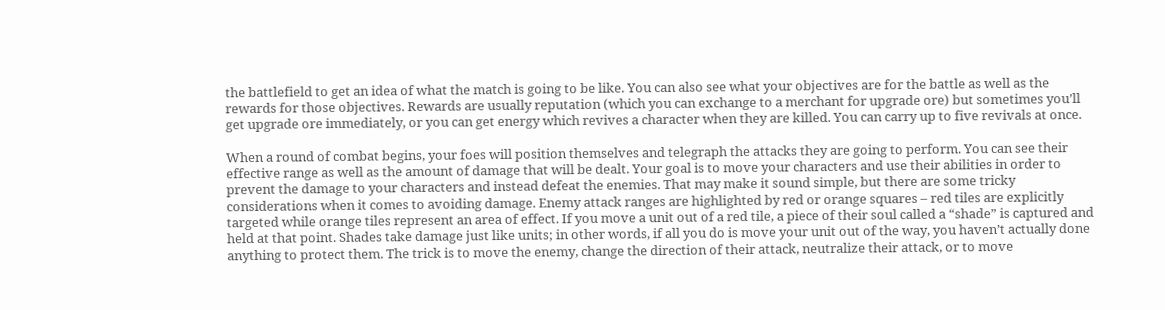the battlefield to get an idea of what the match is going to be like. You can also see what your objectives are for the battle as well as the rewards for those objectives. Rewards are usually reputation (which you can exchange to a merchant for upgrade ore) but sometimes you’ll get upgrade ore immediately, or you can get energy which revives a character when they are killed. You can carry up to five revivals at once.

When a round of combat begins, your foes will position themselves and telegraph the attacks they are going to perform. You can see their effective range as well as the amount of damage that will be dealt. Your goal is to move your characters and use their abilities in order to prevent the damage to your characters and instead defeat the enemies. That may make it sound simple, but there are some tricky considerations when it comes to avoiding damage. Enemy attack ranges are highlighted by red or orange squares – red tiles are explicitly targeted while orange tiles represent an area of effect. If you move a unit out of a red tile, a piece of their soul called a “shade” is captured and held at that point. Shades take damage just like units; in other words, if all you do is move your unit out of the way, you haven’t actually done anything to protect them. The trick is to move the enemy, change the direction of their attack, neutralize their attack, or to move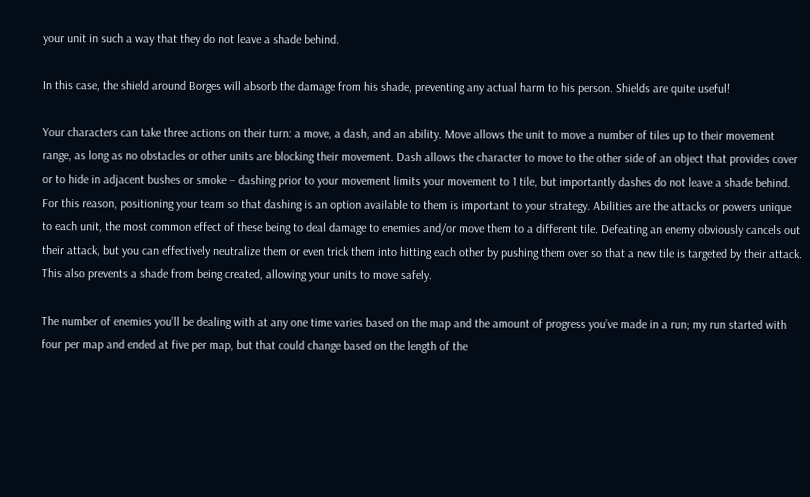your unit in such a way that they do not leave a shade behind.

In this case, the shield around Borges will absorb the damage from his shade, preventing any actual harm to his person. Shields are quite useful!

Your characters can take three actions on their turn: a move, a dash, and an ability. Move allows the unit to move a number of tiles up to their movement range, as long as no obstacles or other units are blocking their movement. Dash allows the character to move to the other side of an object that provides cover or to hide in adjacent bushes or smoke – dashing prior to your movement limits your movement to 1 tile, but importantly dashes do not leave a shade behind. For this reason, positioning your team so that dashing is an option available to them is important to your strategy. Abilities are the attacks or powers unique to each unit, the most common effect of these being to deal damage to enemies and/or move them to a different tile. Defeating an enemy obviously cancels out their attack, but you can effectively neutralize them or even trick them into hitting each other by pushing them over so that a new tile is targeted by their attack. This also prevents a shade from being created, allowing your units to move safely.

The number of enemies you’ll be dealing with at any one time varies based on the map and the amount of progress you’ve made in a run; my run started with four per map and ended at five per map, but that could change based on the length of the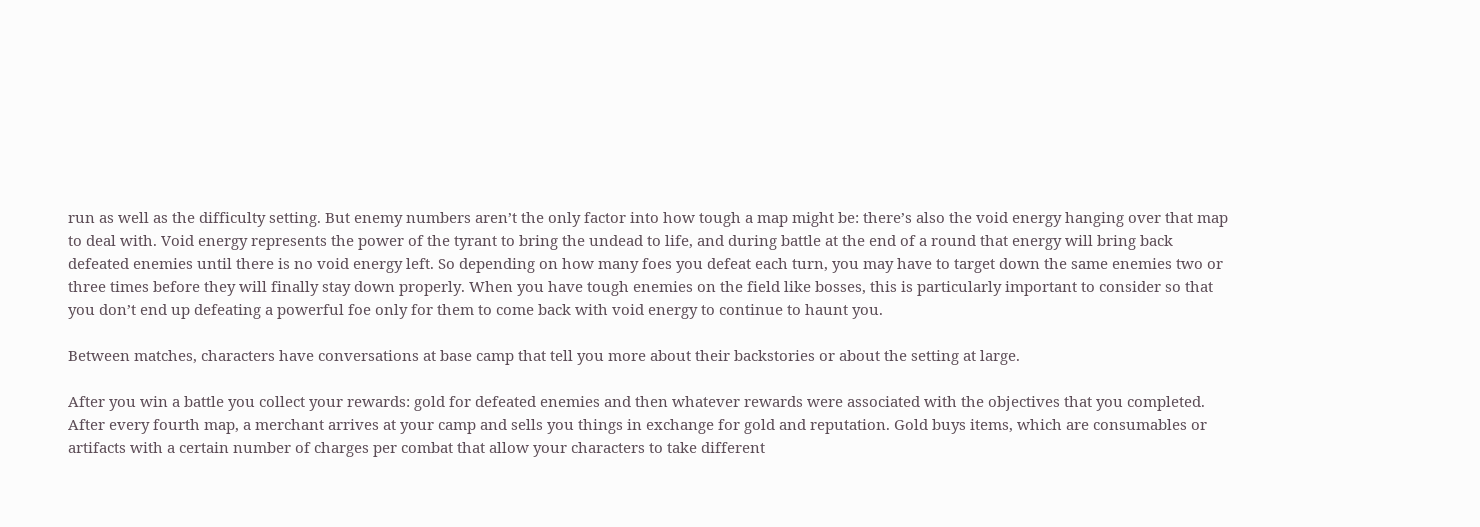run as well as the difficulty setting. But enemy numbers aren’t the only factor into how tough a map might be: there’s also the void energy hanging over that map to deal with. Void energy represents the power of the tyrant to bring the undead to life, and during battle at the end of a round that energy will bring back defeated enemies until there is no void energy left. So depending on how many foes you defeat each turn, you may have to target down the same enemies two or three times before they will finally stay down properly. When you have tough enemies on the field like bosses, this is particularly important to consider so that you don’t end up defeating a powerful foe only for them to come back with void energy to continue to haunt you.

Between matches, characters have conversations at base camp that tell you more about their backstories or about the setting at large.

After you win a battle you collect your rewards: gold for defeated enemies and then whatever rewards were associated with the objectives that you completed. After every fourth map, a merchant arrives at your camp and sells you things in exchange for gold and reputation. Gold buys items, which are consumables or artifacts with a certain number of charges per combat that allow your characters to take different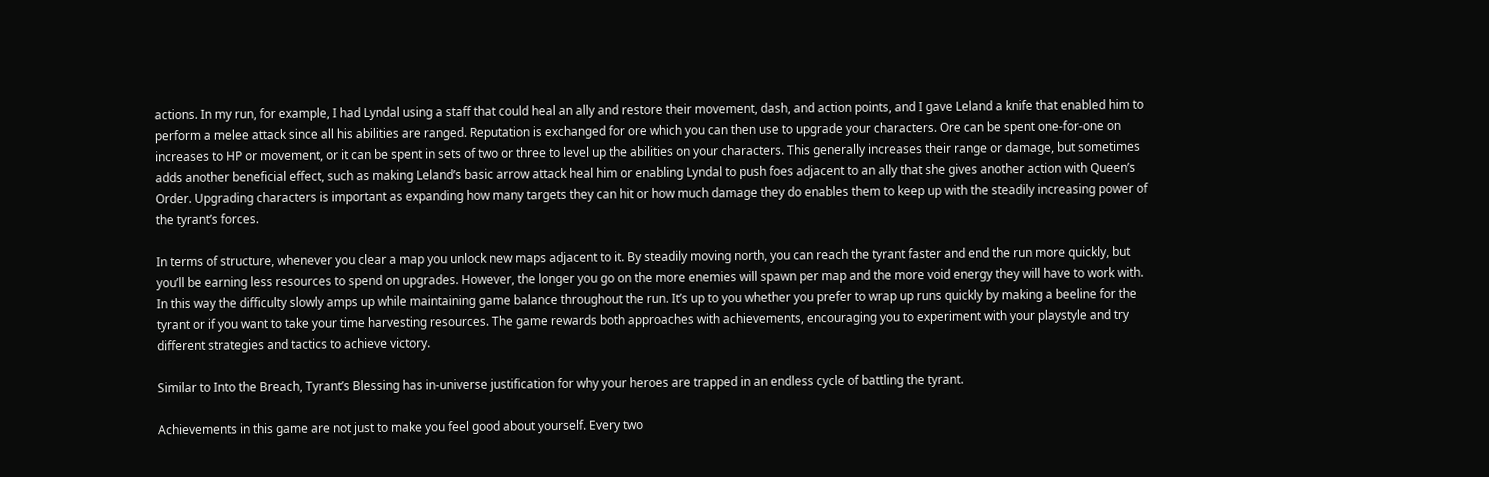actions. In my run, for example, I had Lyndal using a staff that could heal an ally and restore their movement, dash, and action points, and I gave Leland a knife that enabled him to perform a melee attack since all his abilities are ranged. Reputation is exchanged for ore which you can then use to upgrade your characters. Ore can be spent one-for-one on increases to HP or movement, or it can be spent in sets of two or three to level up the abilities on your characters. This generally increases their range or damage, but sometimes adds another beneficial effect, such as making Leland’s basic arrow attack heal him or enabling Lyndal to push foes adjacent to an ally that she gives another action with Queen’s Order. Upgrading characters is important as expanding how many targets they can hit or how much damage they do enables them to keep up with the steadily increasing power of the tyrant’s forces.

In terms of structure, whenever you clear a map you unlock new maps adjacent to it. By steadily moving north, you can reach the tyrant faster and end the run more quickly, but you’ll be earning less resources to spend on upgrades. However, the longer you go on the more enemies will spawn per map and the more void energy they will have to work with. In this way the difficulty slowly amps up while maintaining game balance throughout the run. It’s up to you whether you prefer to wrap up runs quickly by making a beeline for the tyrant or if you want to take your time harvesting resources. The game rewards both approaches with achievements, encouraging you to experiment with your playstyle and try different strategies and tactics to achieve victory.

Similar to Into the Breach, Tyrant’s Blessing has in-universe justification for why your heroes are trapped in an endless cycle of battling the tyrant.

Achievements in this game are not just to make you feel good about yourself. Every two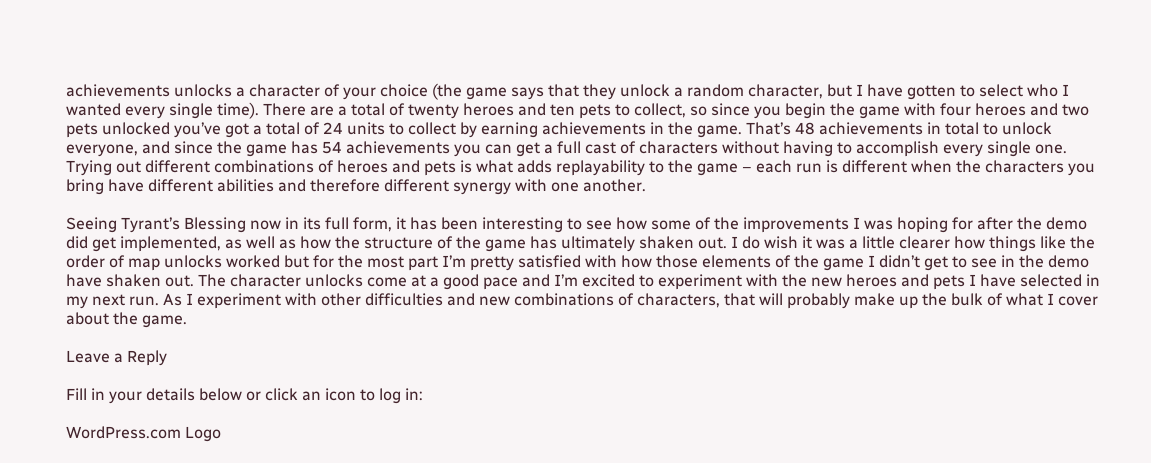achievements unlocks a character of your choice (the game says that they unlock a random character, but I have gotten to select who I wanted every single time). There are a total of twenty heroes and ten pets to collect, so since you begin the game with four heroes and two pets unlocked you’ve got a total of 24 units to collect by earning achievements in the game. That’s 48 achievements in total to unlock everyone, and since the game has 54 achievements you can get a full cast of characters without having to accomplish every single one. Trying out different combinations of heroes and pets is what adds replayability to the game – each run is different when the characters you bring have different abilities and therefore different synergy with one another.

Seeing Tyrant’s Blessing now in its full form, it has been interesting to see how some of the improvements I was hoping for after the demo did get implemented, as well as how the structure of the game has ultimately shaken out. I do wish it was a little clearer how things like the order of map unlocks worked but for the most part I’m pretty satisfied with how those elements of the game I didn’t get to see in the demo have shaken out. The character unlocks come at a good pace and I’m excited to experiment with the new heroes and pets I have selected in my next run. As I experiment with other difficulties and new combinations of characters, that will probably make up the bulk of what I cover about the game.

Leave a Reply

Fill in your details below or click an icon to log in:

WordPress.com Logo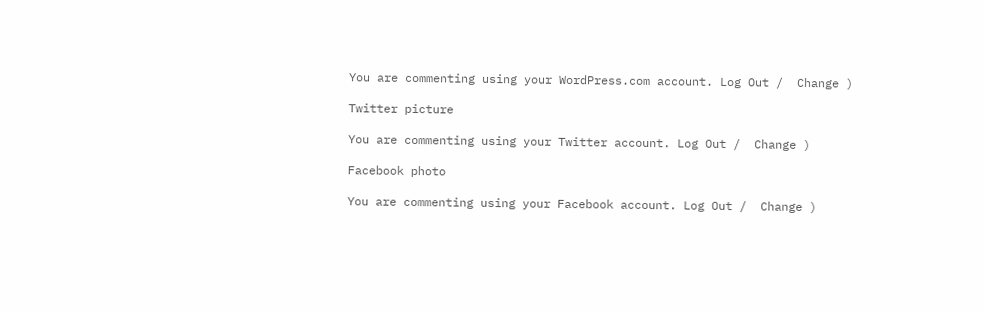You are commenting using your WordPress.com account. Log Out /  Change )

Twitter picture

You are commenting using your Twitter account. Log Out /  Change )

Facebook photo

You are commenting using your Facebook account. Log Out /  Change )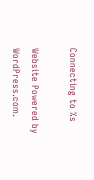Connecting to %s

Website Powered by WordPress.com.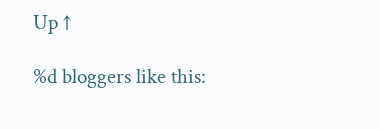Up ↑

%d bloggers like this: